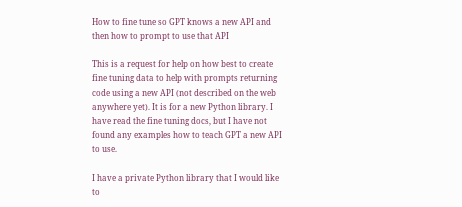How to fine tune so GPT knows a new API and then how to prompt to use that API

This is a request for help on how best to create fine tuning data to help with prompts returning code using a new API (not described on the web anywhere yet). It is for a new Python library. I have read the fine tuning docs, but I have not found any examples how to teach GPT a new API to use.

I have a private Python library that I would like to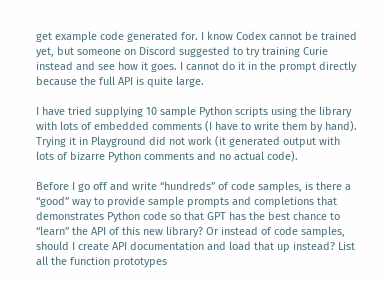get example code generated for. I know Codex cannot be trained yet, but someone on Discord suggested to try training Curie instead and see how it goes. I cannot do it in the prompt directly because the full API is quite large.

I have tried supplying 10 sample Python scripts using the library with lots of embedded comments (I have to write them by hand). Trying it in Playground did not work (it generated output with lots of bizarre Python comments and no actual code).

Before I go off and write “hundreds” of code samples, is there a “good” way to provide sample prompts and completions that demonstrates Python code so that GPT has the best chance to “learn” the API of this new library? Or instead of code samples, should I create API documentation and load that up instead? List all the function prototypes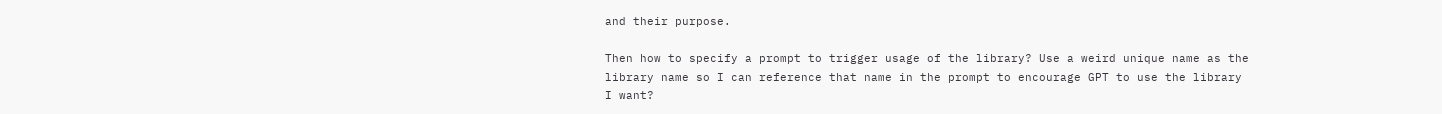and their purpose.

Then how to specify a prompt to trigger usage of the library? Use a weird unique name as the library name so I can reference that name in the prompt to encourage GPT to use the library I want?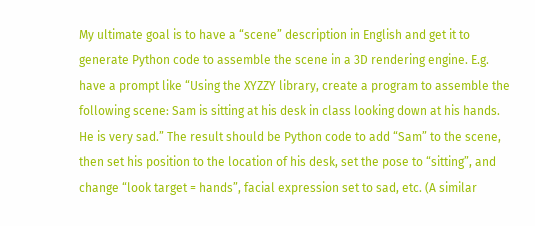My ultimate goal is to have a “scene” description in English and get it to generate Python code to assemble the scene in a 3D rendering engine. E.g. have a prompt like “Using the XYZZY library, create a program to assemble the following scene: Sam is sitting at his desk in class looking down at his hands. He is very sad.” The result should be Python code to add “Sam” to the scene, then set his position to the location of his desk, set the pose to “sitting”, and change “look target = hands”, facial expression set to sad, etc. (A similar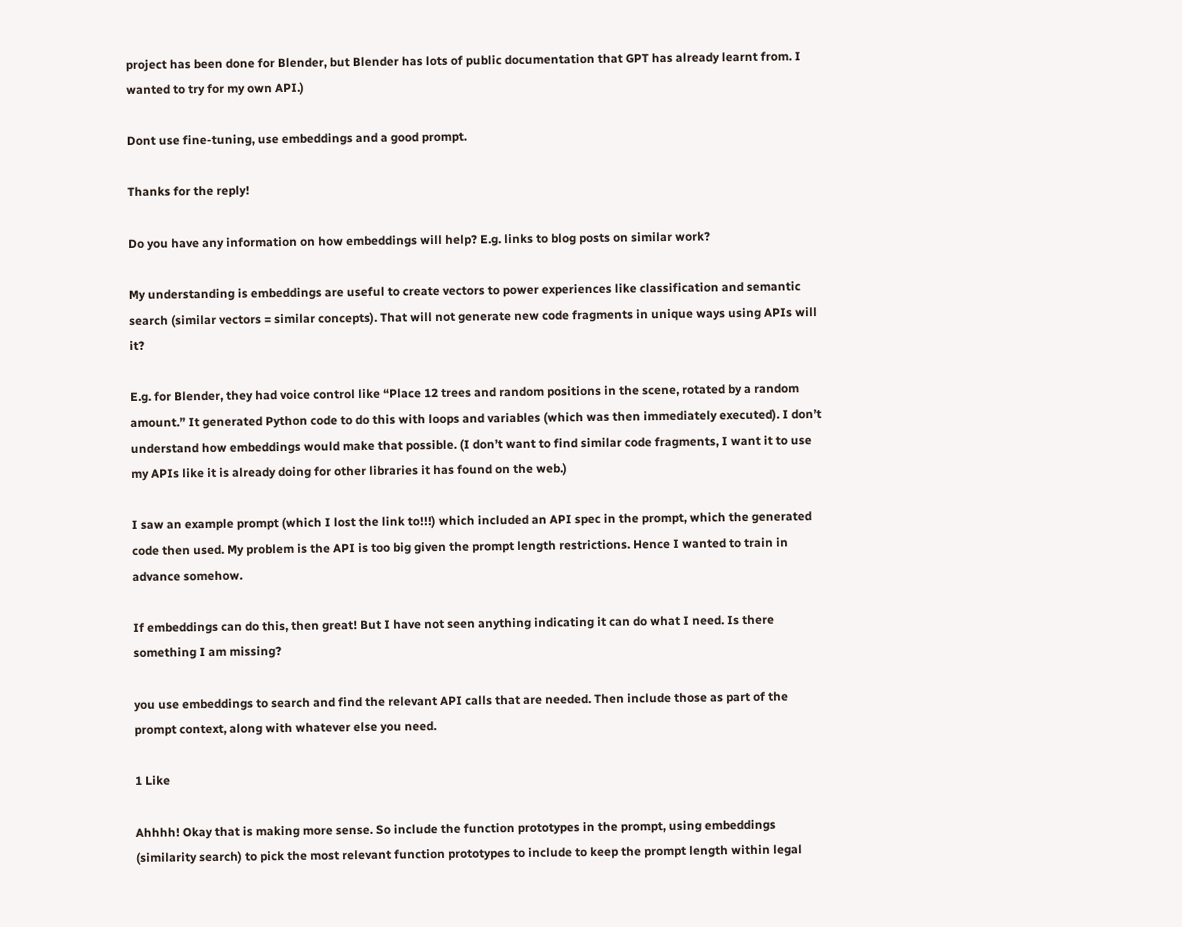project has been done for Blender, but Blender has lots of public documentation that GPT has already learnt from. I wanted to try for my own API.)

Dont use fine-tuning, use embeddings and a good prompt.

Thanks for the reply!

Do you have any information on how embeddings will help? E.g. links to blog posts on similar work?

My understanding is embeddings are useful to create vectors to power experiences like classification and semantic search (similar vectors = similar concepts). That will not generate new code fragments in unique ways using APIs will it?

E.g. for Blender, they had voice control like “Place 12 trees and random positions in the scene, rotated by a random amount.” It generated Python code to do this with loops and variables (which was then immediately executed). I don’t understand how embeddings would make that possible. (I don’t want to find similar code fragments, I want it to use my APIs like it is already doing for other libraries it has found on the web.)

I saw an example prompt (which I lost the link to!!!) which included an API spec in the prompt, which the generated code then used. My problem is the API is too big given the prompt length restrictions. Hence I wanted to train in advance somehow.

If embeddings can do this, then great! But I have not seen anything indicating it can do what I need. Is there something I am missing?

you use embeddings to search and find the relevant API calls that are needed. Then include those as part of the prompt context, along with whatever else you need.

1 Like

Ahhhh! Okay that is making more sense. So include the function prototypes in the prompt, using embeddings (similarity search) to pick the most relevant function prototypes to include to keep the prompt length within legal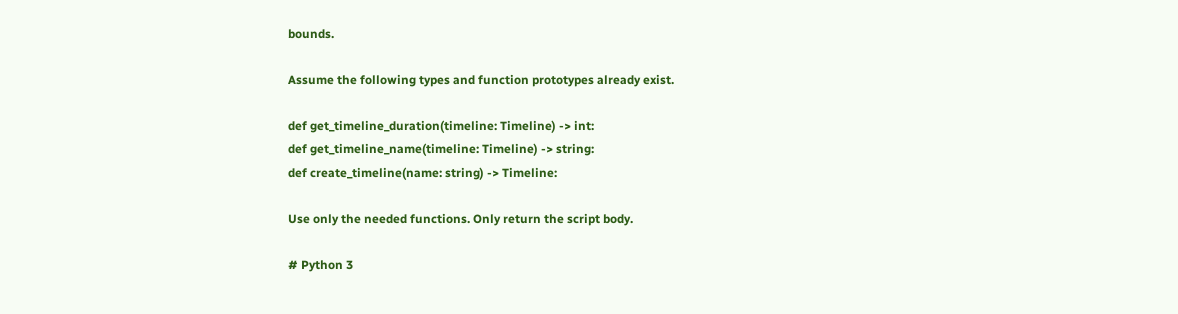bounds.

Assume the following types and function prototypes already exist.

def get_timeline_duration(timeline: Timeline) -> int:
def get_timeline_name(timeline: Timeline) -> string:
def create_timeline(name: string) -> Timeline:

Use only the needed functions. Only return the script body.

# Python 3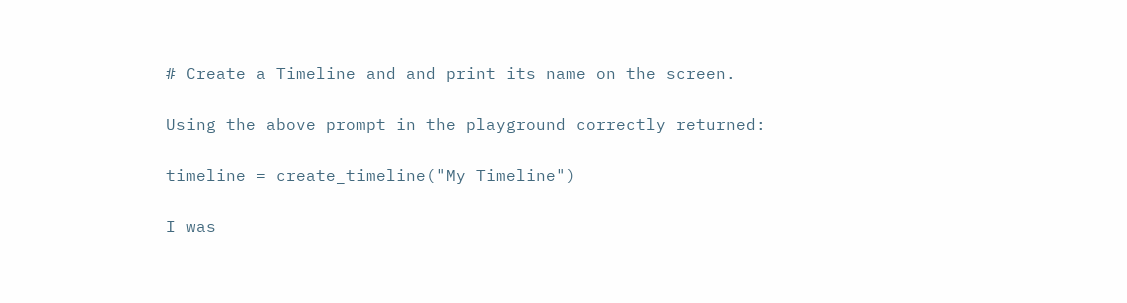# Create a Timeline and and print its name on the screen.

Using the above prompt in the playground correctly returned:

timeline = create_timeline("My Timeline")

I was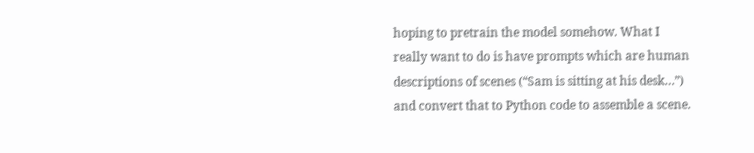hoping to pretrain the model somehow. What I really want to do is have prompts which are human descriptions of scenes (“Sam is sitting at his desk…”) and convert that to Python code to assemble a scene.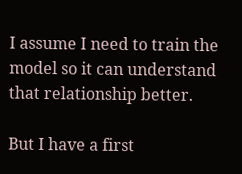I assume I need to train the model so it can understand that relationship better.

But I have a first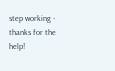step working - thanks for the help!